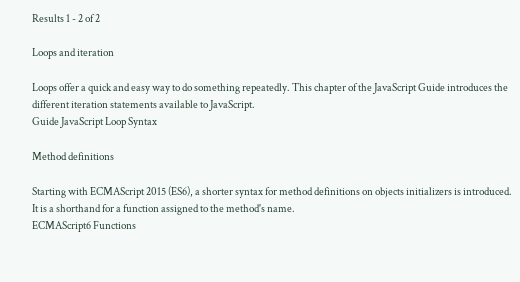Results 1 - 2 of 2

Loops and iteration

Loops offer a quick and easy way to do something repeatedly. This chapter of the JavaScript Guide introduces the different iteration statements available to JavaScript.
Guide JavaScript Loop Syntax

Method definitions

Starting with ECMAScript 2015 (ES6), a shorter syntax for method definitions on objects initializers is introduced. It is a shorthand for a function assigned to the method's name.
ECMAScript6 Functions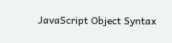JavaScript Object Syntax